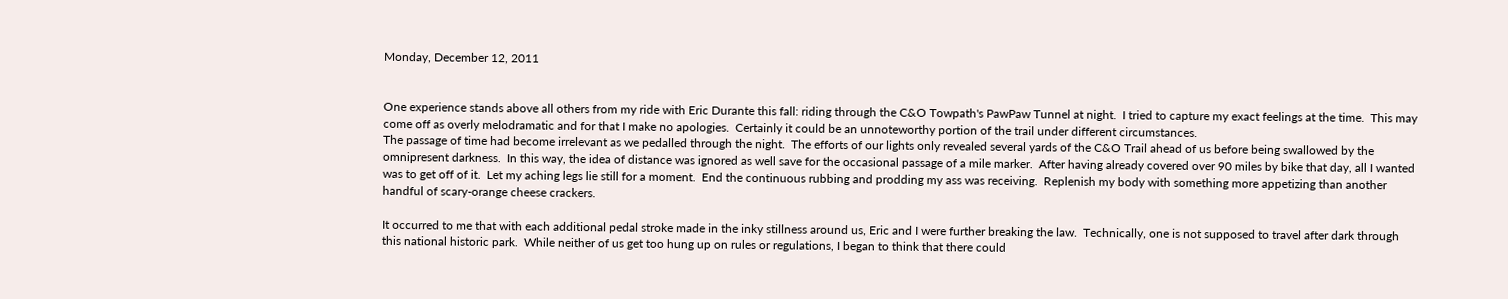Monday, December 12, 2011


One experience stands above all others from my ride with Eric Durante this fall: riding through the C&O Towpath's PawPaw Tunnel at night.  I tried to capture my exact feelings at the time.  This may come off as overly melodramatic and for that I make no apologies.  Certainly it could be an unnoteworthy portion of the trail under different circumstances.
The passage of time had become irrelevant as we pedalled through the night.  The efforts of our lights only revealed several yards of the C&O Trail ahead of us before being swallowed by the omnipresent darkness.  In this way, the idea of distance was ignored as well save for the occasional passage of a mile marker.  After having already covered over 90 miles by bike that day, all I wanted was to get off of it.  Let my aching legs lie still for a moment.  End the continuous rubbing and prodding my ass was receiving.  Replenish my body with something more appetizing than another handful of scary-orange cheese crackers.

It occurred to me that with each additional pedal stroke made in the inky stillness around us, Eric and I were further breaking the law.  Technically, one is not supposed to travel after dark through this national historic park.  While neither of us get too hung up on rules or regulations, I began to think that there could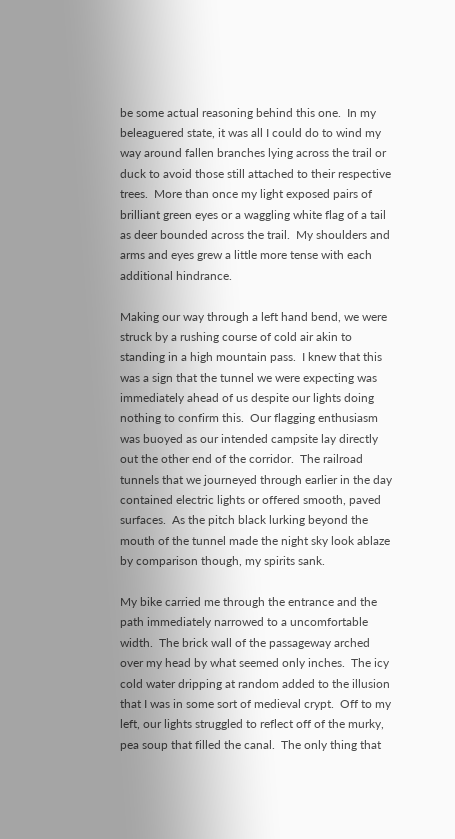be some actual reasoning behind this one.  In my beleaguered state, it was all I could do to wind my way around fallen branches lying across the trail or duck to avoid those still attached to their respective trees.  More than once my light exposed pairs of brilliant green eyes or a waggling white flag of a tail as deer bounded across the trail.  My shoulders and arms and eyes grew a little more tense with each additional hindrance.

Making our way through a left hand bend, we were struck by a rushing course of cold air akin to standing in a high mountain pass.  I knew that this was a sign that the tunnel we were expecting was immediately ahead of us despite our lights doing nothing to confirm this.  Our flagging enthusiasm was buoyed as our intended campsite lay directly out the other end of the corridor.  The railroad tunnels that we journeyed through earlier in the day contained electric lights or offered smooth, paved surfaces.  As the pitch black lurking beyond the mouth of the tunnel made the night sky look ablaze by comparison though, my spirits sank.

My bike carried me through the entrance and the path immediately narrowed to a uncomfortable width.  The brick wall of the passageway arched over my head by what seemed only inches.  The icy cold water dripping at random added to the illusion that I was in some sort of medieval crypt.  Off to my left, our lights struggled to reflect off of the murky, pea soup that filled the canal.  The only thing that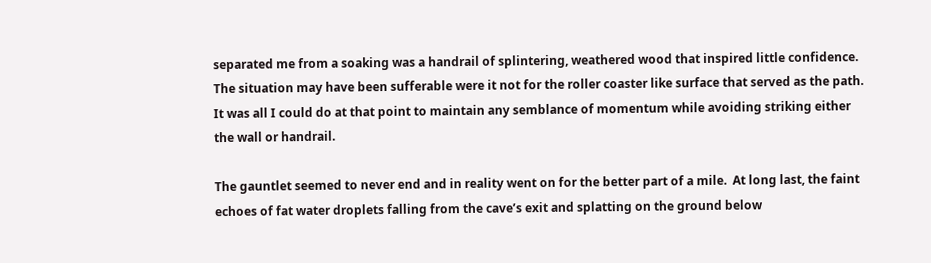separated me from a soaking was a handrail of splintering, weathered wood that inspired little confidence.  The situation may have been sufferable were it not for the roller coaster like surface that served as the path.  It was all I could do at that point to maintain any semblance of momentum while avoiding striking either the wall or handrail.

The gauntlet seemed to never end and in reality went on for the better part of a mile.  At long last, the faint echoes of fat water droplets falling from the cave’s exit and splatting on the ground below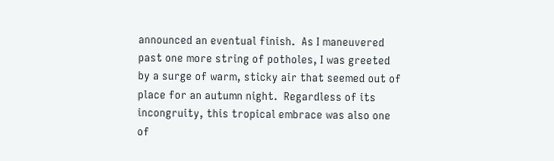announced an eventual finish.  As I maneuvered past one more string of potholes, I was greeted by a surge of warm, sticky air that seemed out of place for an autumn night.  Regardless of its incongruity, this tropical embrace was also one of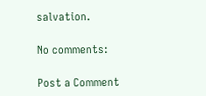salvation.

No comments:

Post a Comment